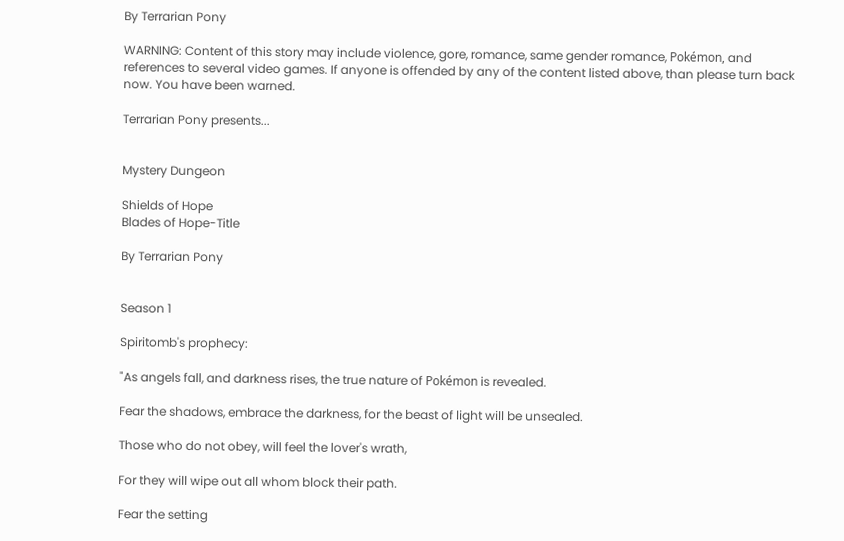By Terrarian Pony

WARNING: Content of this story may include violence, gore, romance, same gender romance, Pokémon, and references to several video games. If anyone is offended by any of the content listed above, than please turn back now. You have been warned.

Terrarian Pony presents...


Mystery Dungeon

Shields of Hope
Blades of Hope-Title

By Terrarian Pony


Season 1

Spiritomb's prophecy:

"As angels fall, and darkness rises, the true nature of Pokémon is revealed.

Fear the shadows, embrace the darkness, for the beast of light will be unsealed.

Those who do not obey, will feel the lover's wrath,

For they will wipe out all whom block their path.

Fear the setting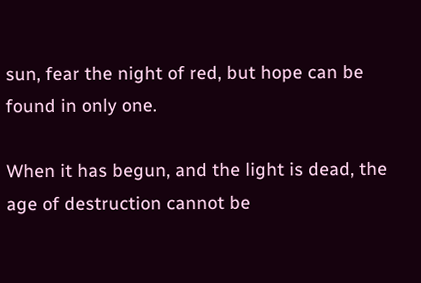sun, fear the night of red, but hope can be found in only one.

When it has begun, and the light is dead, the age of destruction cannot be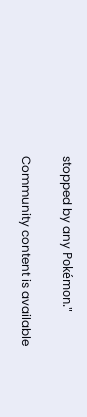stopped by any Pokémon."

Community content is available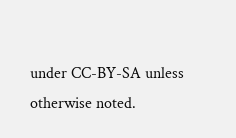under CC-BY-SA unless otherwise noted.